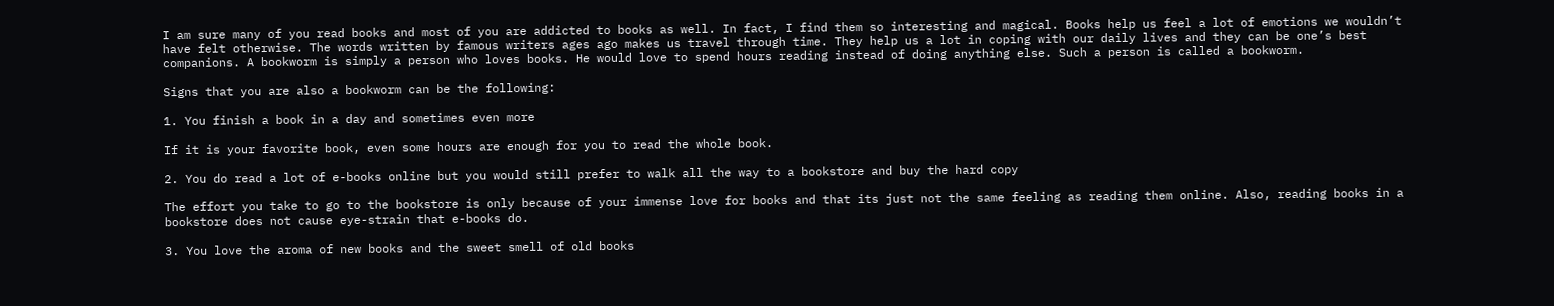I am sure many of you read books and most of you are addicted to books as well. In fact, I find them so interesting and magical. Books help us feel a lot of emotions we wouldn’t have felt otherwise. The words written by famous writers ages ago makes us travel through time. They help us a lot in coping with our daily lives and they can be one’s best companions. A bookworm is simply a person who loves books. He would love to spend hours reading instead of doing anything else. Such a person is called a bookworm.

Signs that you are also a bookworm can be the following:

1. You finish a book in a day and sometimes even more

If it is your favorite book, even some hours are enough for you to read the whole book.

2. You do read a lot of e-books online but you would still prefer to walk all the way to a bookstore and buy the hard copy

The effort you take to go to the bookstore is only because of your immense love for books and that its just not the same feeling as reading them online. Also, reading books in a bookstore does not cause eye-strain that e-books do.

3. You love the aroma of new books and the sweet smell of old books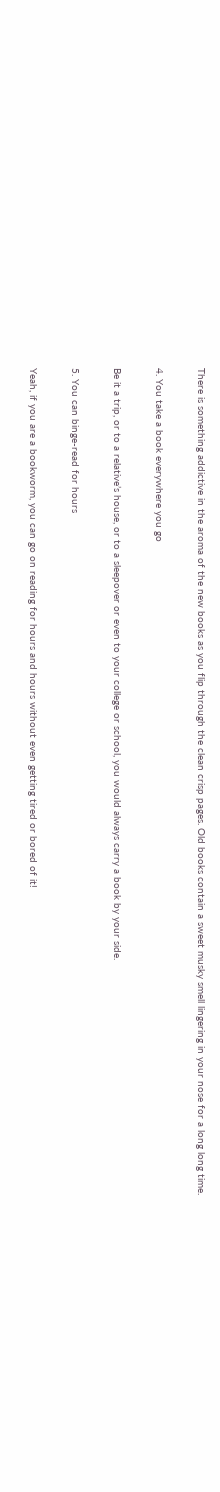There is something addictive in the aroma of the new books as you flip through the clean crisp pages. Old books contain a sweet musky smell lingering in your nose for a long long time.

4. You take a book everywhere you go

Be it a trip, or to a relative’s house, or to a sleepover or even to your college or school, you would always carry a book by your side.

5. You can binge-read for hours

Yeah, if you are a bookworm, you can go on reading for hours and hours without even getting tired or bored of it!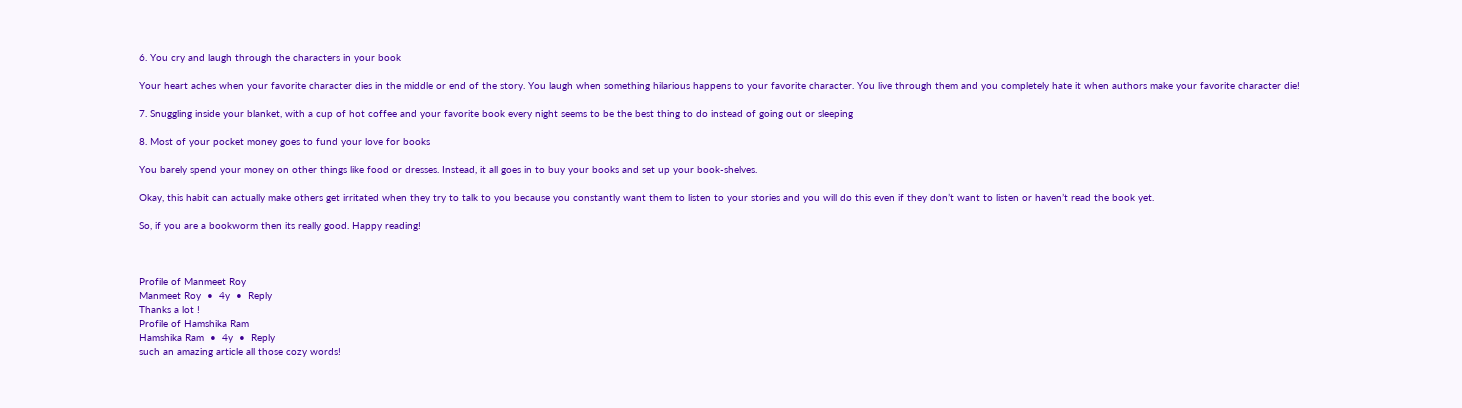6. You cry and laugh through the characters in your book

Your heart aches when your favorite character dies in the middle or end of the story. You laugh when something hilarious happens to your favorite character. You live through them and you completely hate it when authors make your favorite character die!

7. Snuggling inside your blanket, with a cup of hot coffee and your favorite book every night seems to be the best thing to do instead of going out or sleeping

8. Most of your pocket money goes to fund your love for books

You barely spend your money on other things like food or dresses. Instead, it all goes in to buy your books and set up your book-shelves.

Okay, this habit can actually make others get irritated when they try to talk to you because you constantly want them to listen to your stories and you will do this even if they don’t want to listen or haven’t read the book yet.

So, if you are a bookworm then its really good. Happy reading!



Profile of Manmeet Roy
Manmeet Roy  •  4y  •  Reply
Thanks a lot !
Profile of Hamshika Ram
Hamshika Ram  •  4y  •  Reply
such an amazing article all those cozy words!